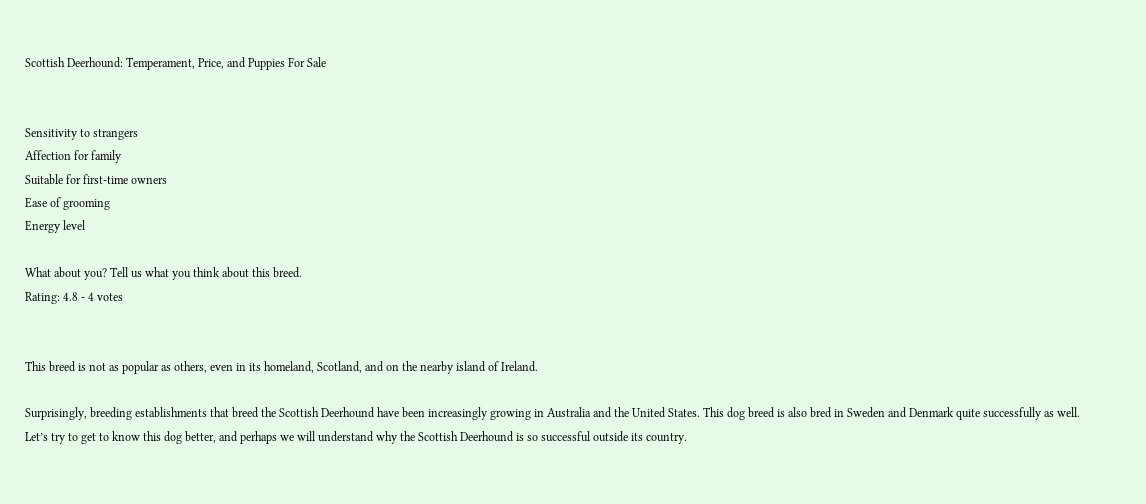Scottish Deerhound: Temperament, Price, and Puppies For Sale


Sensitivity to strangers
Affection for family
Suitable for first-time owners
Ease of grooming
Energy level

What about you? Tell us what you think about this breed.
Rating: 4.8 - 4 votes


This breed is not as popular as others, even in its homeland, Scotland, and on the nearby island of Ireland.

Surprisingly, breeding establishments that breed the Scottish Deerhound have been increasingly growing in Australia and the United States. This dog breed is also bred in Sweden and Denmark quite successfully as well. Let’s try to get to know this dog better, and perhaps we will understand why the Scottish Deerhound is so successful outside its country.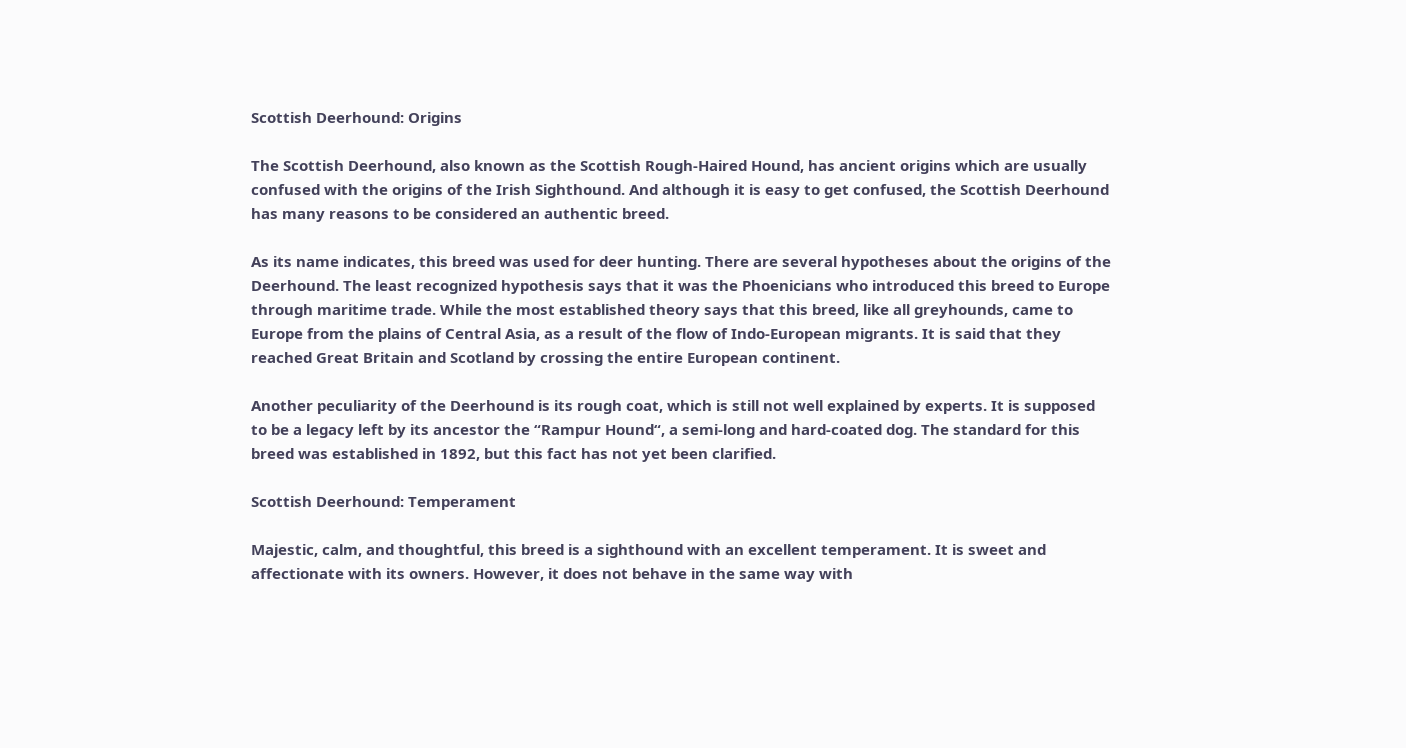Scottish Deerhound: Origins

The Scottish Deerhound, also known as the Scottish Rough-Haired Hound, has ancient origins which are usually confused with the origins of the Irish Sighthound. And although it is easy to get confused, the Scottish Deerhound has many reasons to be considered an authentic breed.

As its name indicates, this breed was used for deer hunting. There are several hypotheses about the origins of the Deerhound. The least recognized hypothesis says that it was the Phoenicians who introduced this breed to Europe through maritime trade. While the most established theory says that this breed, like all greyhounds, came to Europe from the plains of Central Asia, as a result of the flow of Indo-European migrants. It is said that they reached Great Britain and Scotland by crossing the entire European continent.

Another peculiarity of the Deerhound is its rough coat, which is still not well explained by experts. It is supposed to be a legacy left by its ancestor the “Rampur Hound“, a semi-long and hard-coated dog. The standard for this breed was established in 1892, but this fact has not yet been clarified.

Scottish Deerhound: Temperament

Majestic, calm, and thoughtful, this breed is a sighthound with an excellent temperament. It is sweet and affectionate with its owners. However, it does not behave in the same way with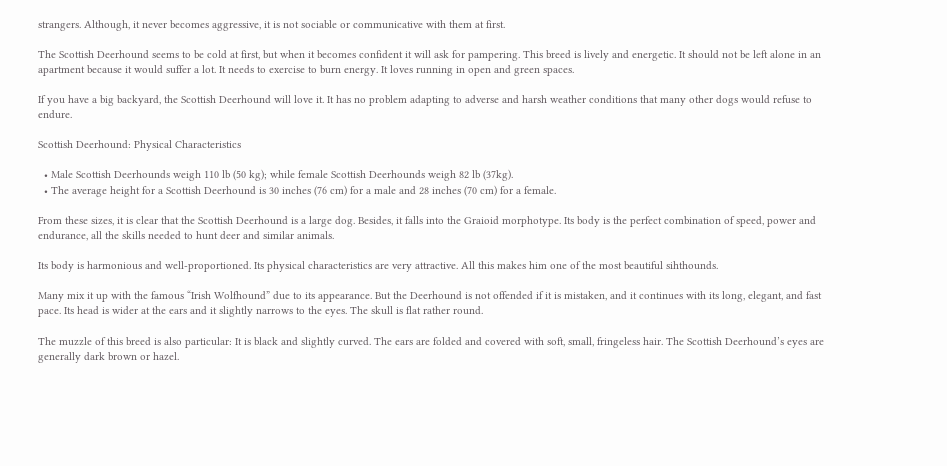strangers. Although, it never becomes aggressive, it is not sociable or communicative with them at first.

The Scottish Deerhound seems to be cold at first, but when it becomes confident it will ask for pampering. This breed is lively and energetic. It should not be left alone in an apartment because it would suffer a lot. It needs to exercise to burn energy. It loves running in open and green spaces.

If you have a big backyard, the Scottish Deerhound will love it. It has no problem adapting to adverse and harsh weather conditions that many other dogs would refuse to endure.

Scottish Deerhound: Physical Characteristics

  • Male Scottish Deerhounds weigh 110 lb (50 kg); while female Scottish Deerhounds weigh 82 lb (37kg).
  • The average height for a Scottish Deerhound is 30 inches (76 cm) for a male and 28 inches (70 cm) for a female.

From these sizes, it is clear that the Scottish Deerhound is a large dog. Besides, it falls into the Graioid morphotype. Its body is the perfect combination of speed, power and endurance, all the skills needed to hunt deer and similar animals.

Its body is harmonious and well-proportioned. Its physical characteristics are very attractive. All this makes him one of the most beautiful sihthounds.

Many mix it up with the famous “Irish Wolfhound” due to its appearance. But the Deerhound is not offended if it is mistaken, and it continues with its long, elegant, and fast pace. Its head is wider at the ears and it slightly narrows to the eyes. The skull is flat rather round.

The muzzle of this breed is also particular: It is black and slightly curved. The ears are folded and covered with soft, small, fringeless hair. The Scottish Deerhound’s eyes are generally dark brown or hazel.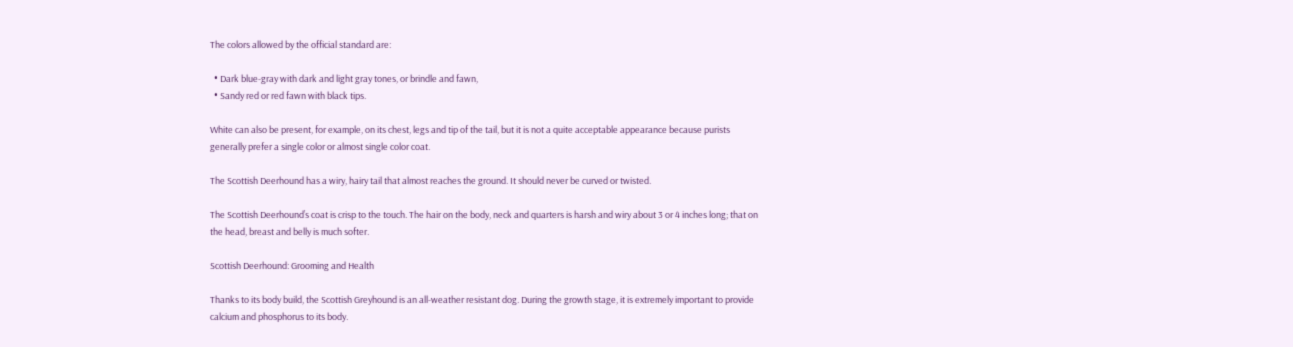The colors allowed by the official standard are:

  • Dark blue-gray with dark and light gray tones, or brindle and fawn,
  • Sandy red or red fawn with black tips.

White can also be present, for example, on its chest, legs and tip of the tail, but it is not a quite acceptable appearance because purists generally prefer a single color or almost single color coat.

The Scottish Deerhound has a wiry, hairy tail that almost reaches the ground. It should never be curved or twisted.

The Scottish Deerhound’s coat is crisp to the touch. The hair on the body, neck and quarters is harsh and wiry about 3 or 4 inches long; that on the head, breast and belly is much softer.

Scottish Deerhound: Grooming and Health

Thanks to its body build, the Scottish Greyhound is an all-weather resistant dog. During the growth stage, it is extremely important to provide calcium and phosphorus to its body.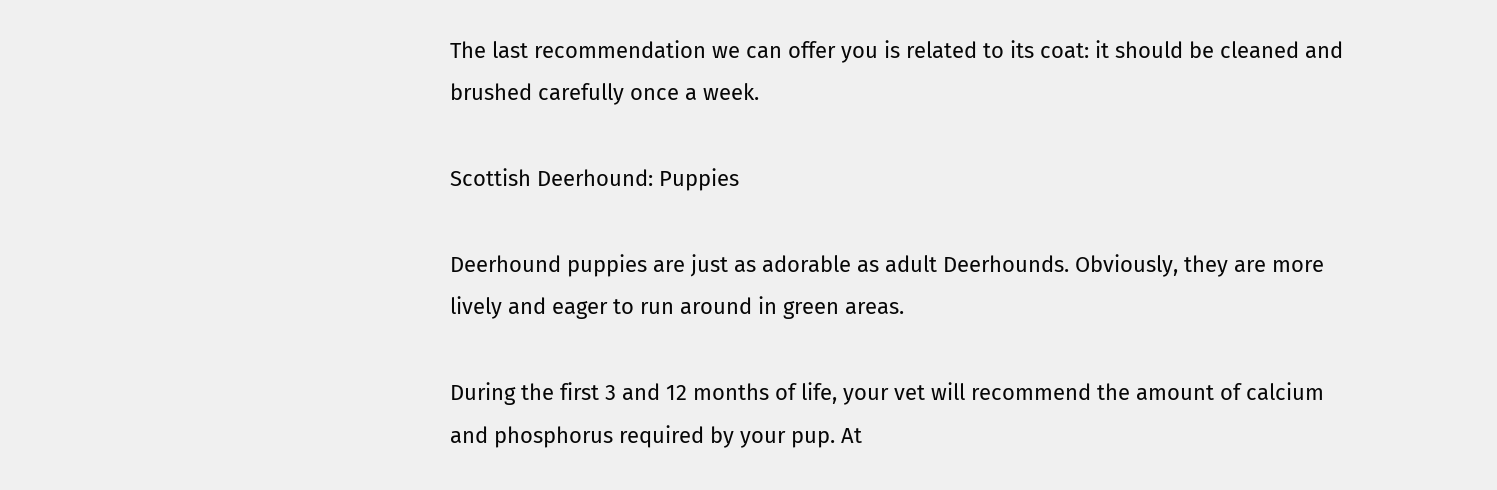The last recommendation we can offer you is related to its coat: it should be cleaned and brushed carefully once a week.

Scottish Deerhound: Puppies

Deerhound puppies are just as adorable as adult Deerhounds. Obviously, they are more lively and eager to run around in green areas.

During the first 3 and 12 months of life, your vet will recommend the amount of calcium and phosphorus required by your pup. At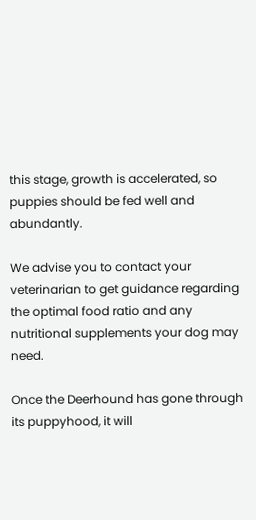this stage, growth is accelerated, so puppies should be fed well and abundantly.

We advise you to contact your veterinarian to get guidance regarding the optimal food ratio and any nutritional supplements your dog may need.

Once the Deerhound has gone through its puppyhood, it will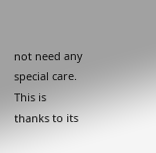not need any special care. This is thanks to its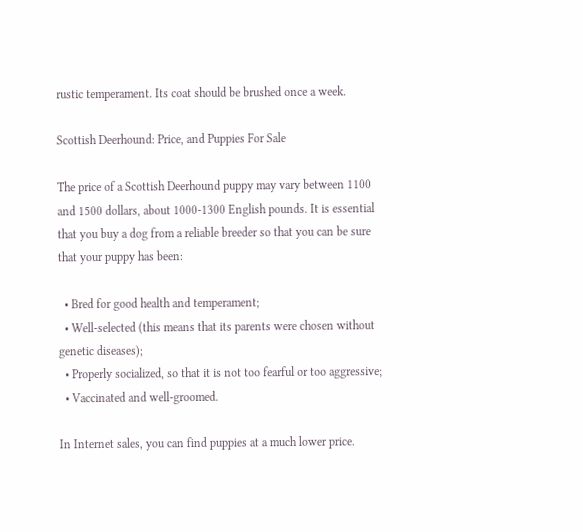rustic temperament. Its coat should be brushed once a week.

Scottish Deerhound: Price, and Puppies For Sale

The price of a Scottish Deerhound puppy may vary between 1100 and 1500 dollars, about 1000-1300 English pounds. It is essential that you buy a dog from a reliable breeder so that you can be sure that your puppy has been:

  • Bred for good health and temperament;
  • Well-selected (this means that its parents were chosen without genetic diseases);
  • Properly socialized, so that it is not too fearful or too aggressive;
  • Vaccinated and well-groomed.

In Internet sales, you can find puppies at a much lower price.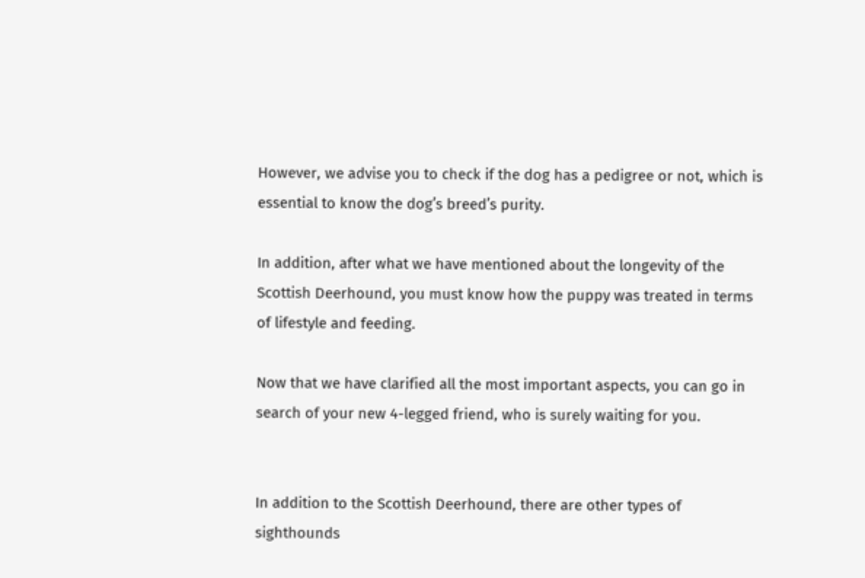However, we advise you to check if the dog has a pedigree or not, which is essential to know the dog’s breed’s purity.

In addition, after what we have mentioned about the longevity of the Scottish Deerhound, you must know how the puppy was treated in terms of lifestyle and feeding.

Now that we have clarified all the most important aspects, you can go in search of your new 4-legged friend, who is surely waiting for you.


In addition to the Scottish Deerhound, there are other types of sighthounds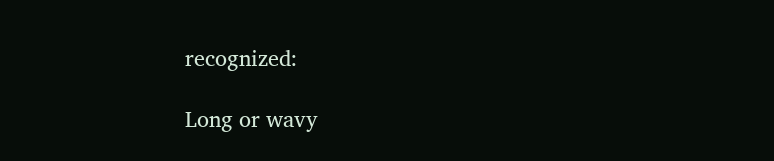recognized:

Long or wavy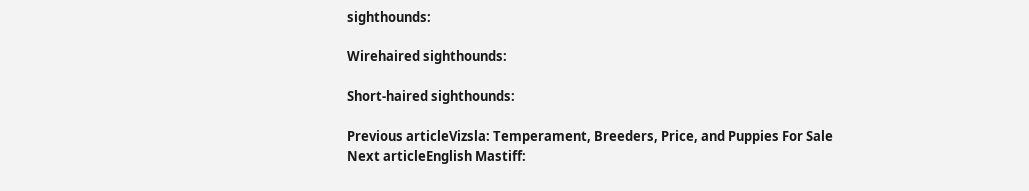sighthounds:

Wirehaired sighthounds:

Short-haired sighthounds:

Previous articleVizsla: Temperament, Breeders, Price, and Puppies For Sale
Next articleEnglish Mastiff: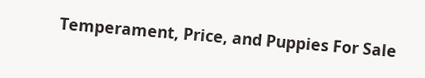Temperament, Price, and Puppies For Sale